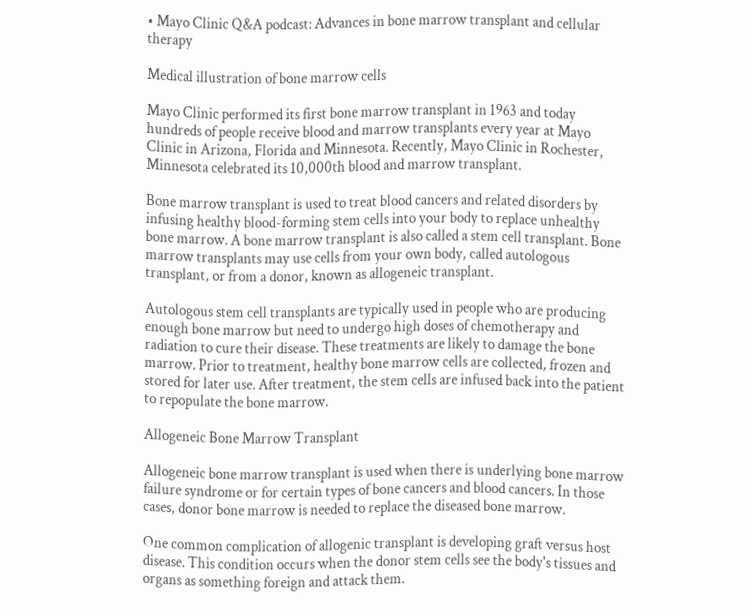• Mayo Clinic Q&A podcast: Advances in bone marrow transplant and cellular therapy

Medical illustration of bone marrow cells

Mayo Clinic performed its first bone marrow transplant in 1963 and today hundreds of people receive blood and marrow transplants every year at Mayo Clinic in Arizona, Florida and Minnesota. Recently, Mayo Clinic in Rochester, Minnesota celebrated its 10,000th blood and marrow transplant.

Bone marrow transplant is used to treat blood cancers and related disorders by infusing healthy blood-forming stem cells into your body to replace unhealthy bone marrow. A bone marrow transplant is also called a stem cell transplant. Bone marrow transplants may use cells from your own body, called autologous transplant, or from a donor, known as allogeneic transplant.

Autologous stem cell transplants are typically used in people who are producing enough bone marrow but need to undergo high doses of chemotherapy and radiation to cure their disease. These treatments are likely to damage the bone marrow. Prior to treatment, healthy bone marrow cells are collected, frozen and stored for later use. After treatment, the stem cells are infused back into the patient to repopulate the bone marrow.

Allogeneic Bone Marrow Transplant

Allogeneic bone marrow transplant is used when there is underlying bone marrow failure syndrome or for certain types of bone cancers and blood cancers. In those cases, donor bone marrow is needed to replace the diseased bone marrow.

One common complication of allogenic transplant is developing graft versus host disease. This condition occurs when the donor stem cells see the body's tissues and organs as something foreign and attack them.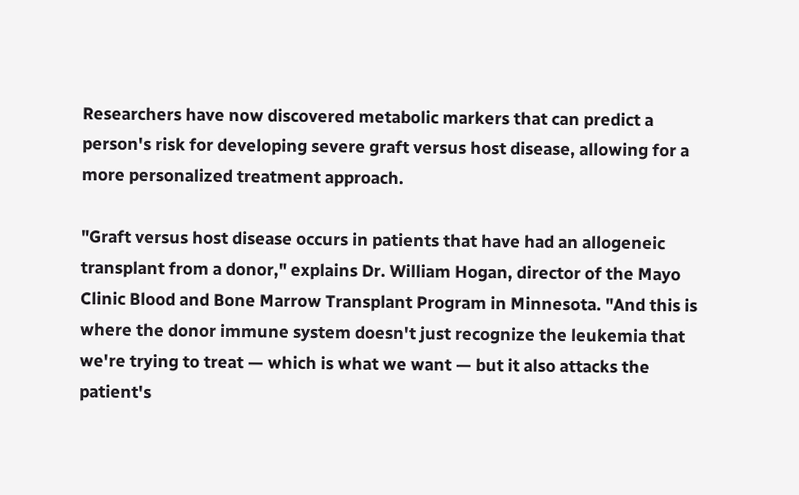Researchers have now discovered metabolic markers that can predict a person's risk for developing severe graft versus host disease, allowing for a more personalized treatment approach.

"Graft versus host disease occurs in patients that have had an allogeneic transplant from a donor," explains Dr. William Hogan, director of the Mayo Clinic Blood and Bone Marrow Transplant Program in Minnesota. "And this is where the donor immune system doesn't just recognize the leukemia that we're trying to treat — which is what we want — but it also attacks the patient's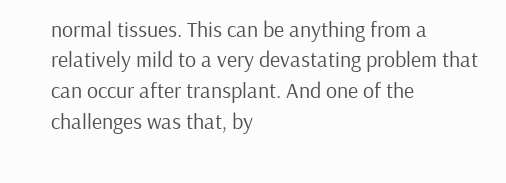normal tissues. This can be anything from a relatively mild to a very devastating problem that can occur after transplant. And one of the challenges was that, by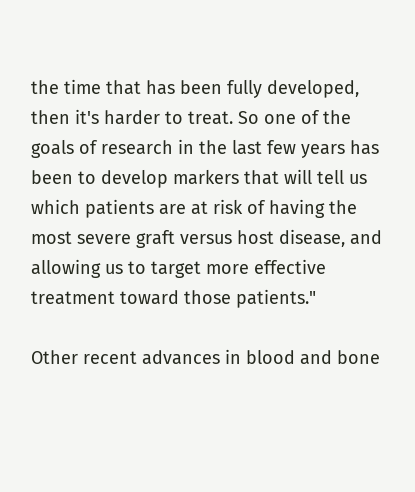the time that has been fully developed, then it's harder to treat. So one of the goals of research in the last few years has been to develop markers that will tell us which patients are at risk of having the most severe graft versus host disease, and allowing us to target more effective treatment toward those patients."

Other recent advances in blood and bone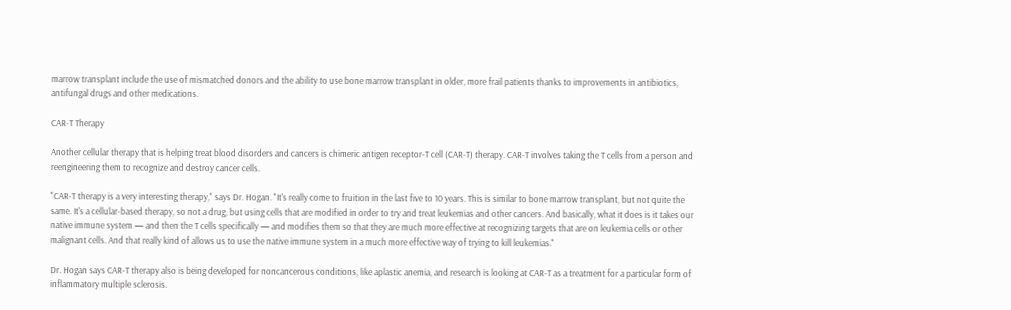marrow transplant include the use of mismatched donors and the ability to use bone marrow transplant in older, more frail patients thanks to improvements in antibiotics, antifungal drugs and other medications.

CAR-T Therapy

Another cellular therapy that is helping treat blood disorders and cancers is chimeric antigen receptor-T cell (CAR-T) therapy. CAR-T involves taking the T cells from a person and reengineering them to recognize and destroy cancer cells.

"CAR-T therapy is a very interesting therapy," says Dr. Hogan. "It's really come to fruition in the last five to 10 years. This is similar to bone marrow transplant, but not quite the same. It's a cellular-based therapy, so not a drug, but using cells that are modified in order to try and treat leukemias and other cancers. And basically, what it does is it takes our native immune system — and then the T cells specifically — and modifies them so that they are much more effective at recognizing targets that are on leukemia cells or other malignant cells. And that really kind of allows us to use the native immune system in a much more effective way of trying to kill leukemias."

Dr. Hogan says CAR-T therapy also is being developed for noncancerous conditions, like aplastic anemia, and research is looking at CAR-T as a treatment for a particular form of inflammatory multiple sclerosis.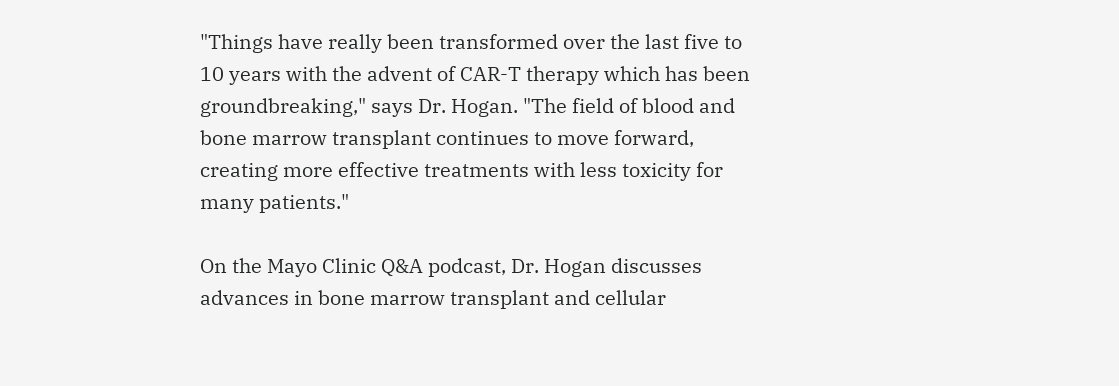"Things have really been transformed over the last five to 10 years with the advent of CAR-T therapy which has been groundbreaking," says Dr. Hogan. "The field of blood and bone marrow transplant continues to move forward, creating more effective treatments with less toxicity for many patients."

On the Mayo Clinic Q&A podcast, Dr. Hogan discusses advances in bone marrow transplant and cellular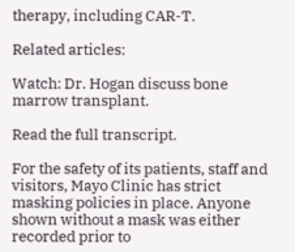therapy, including CAR-T.

Related articles:

Watch: Dr. Hogan discuss bone marrow transplant.

Read the full transcript.

For the safety of its patients, staff and visitors, Mayo Clinic has strict masking policies in place. Anyone shown without a mask was either recorded prior to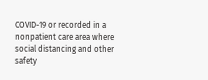COVID-19 or recorded in a nonpatient care area where social distancing and other safety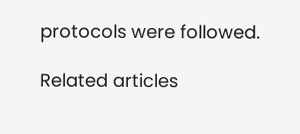protocols were followed.

Related articles